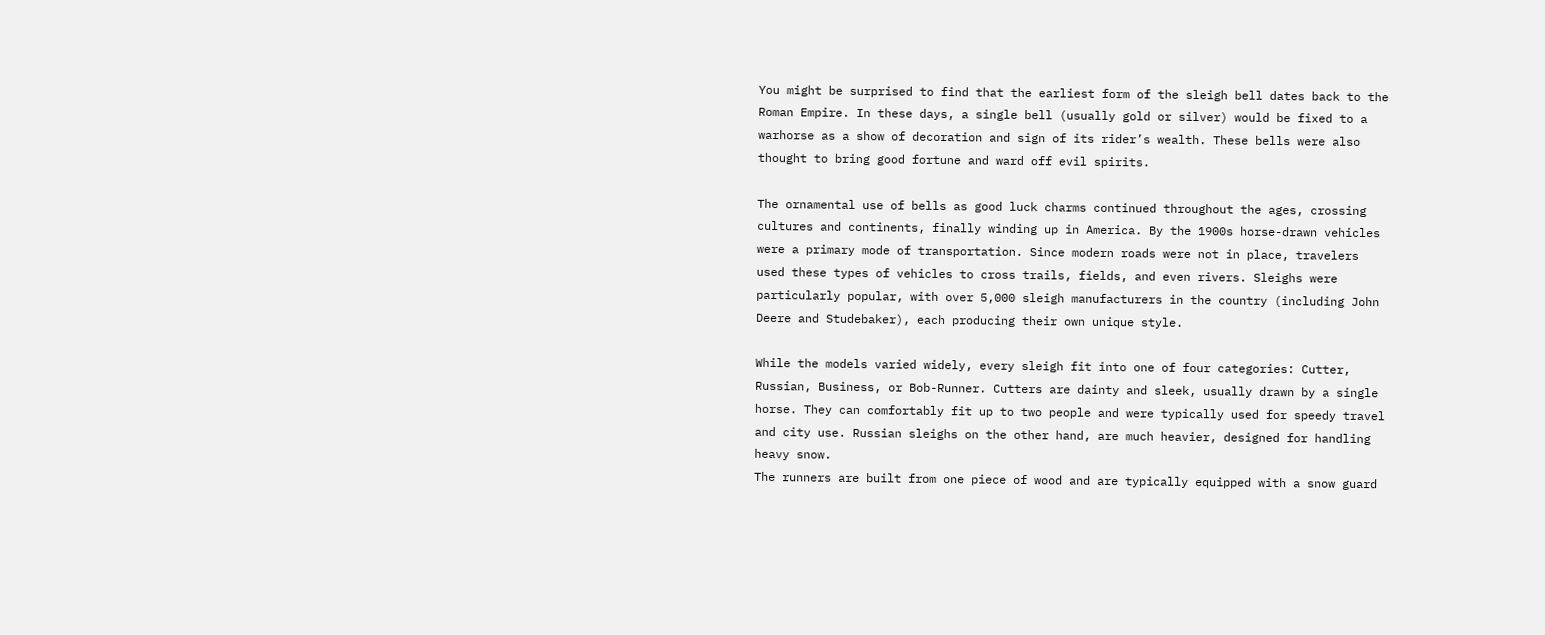You might be surprised to find that the earliest form of the sleigh bell dates back to the Roman Empire. In these days, a single bell (usually gold or silver) would be fixed to a warhorse as a show of decoration and sign of its rider’s wealth. These bells were also thought to bring good fortune and ward off evil spirits.

The ornamental use of bells as good luck charms continued throughout the ages, crossing cultures and continents, finally winding up in America. By the 1900s horse-drawn vehicles were a primary mode of transportation. Since modern roads were not in place, travelers used these types of vehicles to cross trails, fields, and even rivers. Sleighs were particularly popular, with over 5,000 sleigh manufacturers in the country (including John Deere and Studebaker), each producing their own unique style.

While the models varied widely, every sleigh fit into one of four categories: Cutter, Russian, Business, or Bob-Runner. Cutters are dainty and sleek, usually drawn by a single horse. They can comfortably fit up to two people and were typically used for speedy travel and city use. Russian sleighs on the other hand, are much heavier, designed for handling heavy snow.
The runners are built from one piece of wood and are typically equipped with a snow guard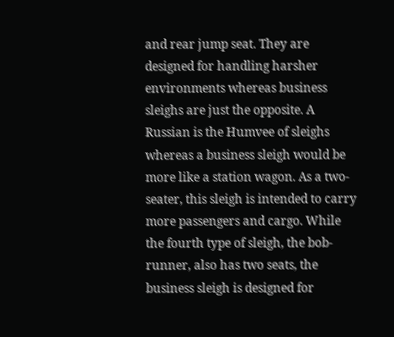and rear jump seat. They are designed for handling harsher environments whereas business sleighs are just the opposite. A Russian is the Humvee of sleighs whereas a business sleigh would be more like a station wagon. As a two-seater, this sleigh is intended to carry more passengers and cargo. While the fourth type of sleigh, the bob-runner, also has two seats, the business sleigh is designed for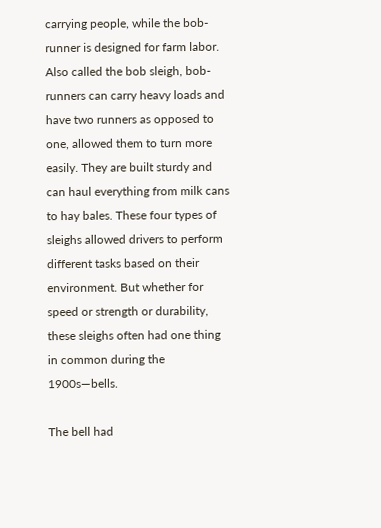carrying people, while the bob-runner is designed for farm labor. Also called the bob sleigh, bob-runners can carry heavy loads and have two runners as opposed to one, allowed them to turn more easily. They are built sturdy and can haul everything from milk cans to hay bales. These four types of sleighs allowed drivers to perform different tasks based on their environment. But whether for speed or strength or durability, these sleighs often had one thing in common during the 1900s—bells.

The bell had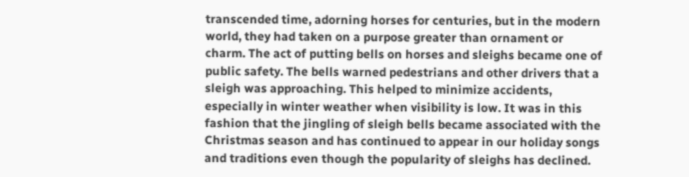transcended time, adorning horses for centuries, but in the modern world, they had taken on a purpose greater than ornament or charm. The act of putting bells on horses and sleighs became one of public safety. The bells warned pedestrians and other drivers that a sleigh was approaching. This helped to minimize accidents, especially in winter weather when visibility is low. It was in this fashion that the jingling of sleigh bells became associated with the Christmas season and has continued to appear in our holiday songs and traditions even though the popularity of sleighs has declined.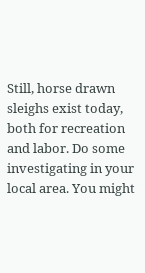Still, horse drawn sleighs exist today, both for recreation and labor. Do some investigating in your local area. You might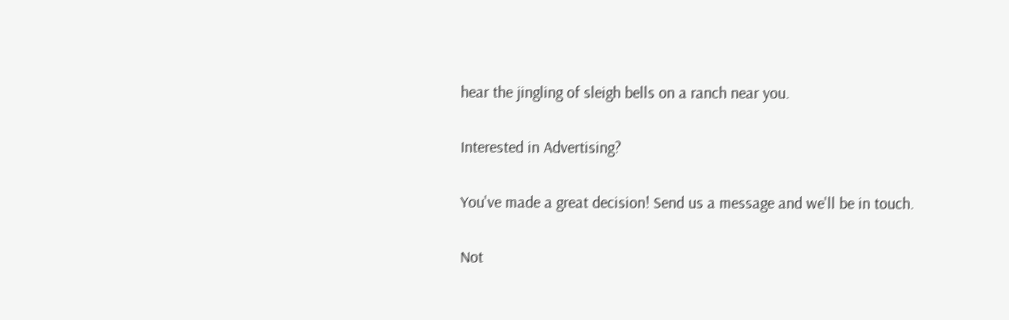hear the jingling of sleigh bells on a ranch near you.

Interested in Advertising?

You've made a great decision! Send us a message and we'll be in touch.

Not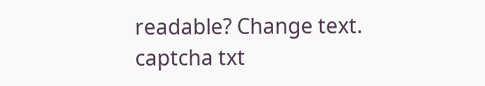readable? Change text. captcha txt